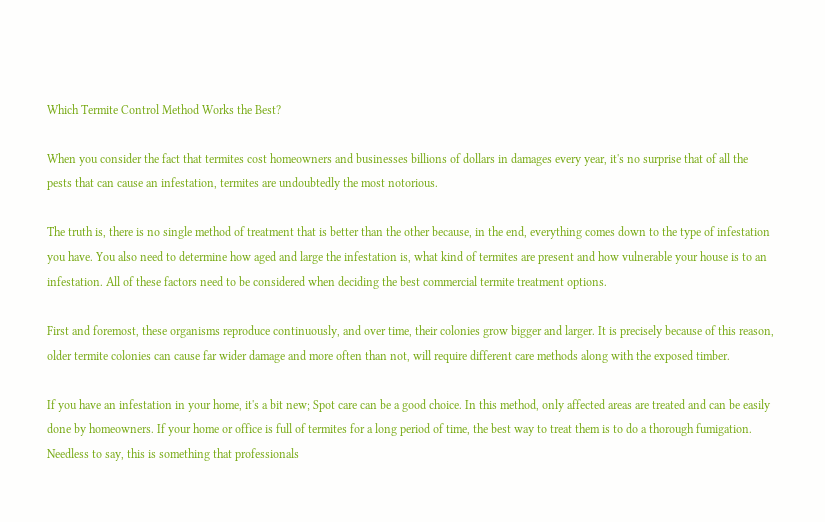Which Termite Control Method Works the Best?

When you consider the fact that termites cost homeowners and businesses billions of dollars in damages every year, it's no surprise that of all the pests that can cause an infestation, termites are undoubtedly the most notorious.

The truth is, there is no single method of treatment that is better than the other because, in the end, everything comes down to the type of infestation you have. You also need to determine how aged and large the infestation is, what kind of termites are present and how vulnerable your house is to an infestation. All of these factors need to be considered when deciding the best commercial termite treatment options.

First and foremost, these organisms reproduce continuously, and over time, their colonies grow bigger and larger. It is precisely because of this reason, older termite colonies can cause far wider damage and more often than not, will require different care methods along with the exposed timber.

If you have an infestation in your home, it's a bit new; Spot care can be a good choice. In this method, only affected areas are treated and can be easily done by homeowners. If your home or office is full of termites for a long period of time, the best way to treat them is to do a thorough fumigation. Needless to say, this is something that professionals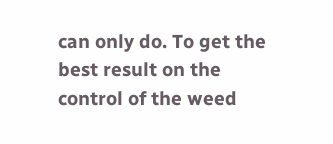can only do. To get the best result on the control of the weed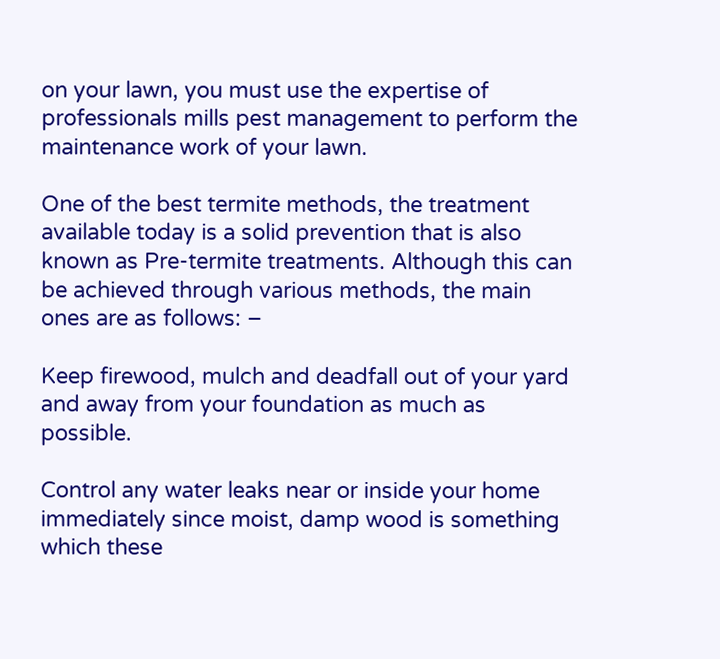on your lawn, you must use the expertise of professionals mills pest management to perform the maintenance work of your lawn.

One of the best termite methods, the treatment available today is a solid prevention that is also known as Pre-termite treatments. Although this can be achieved through various methods, the main ones are as follows: –

Keep firewood, mulch and deadfall out of your yard and away from your foundation as much as possible.

Control any water leaks near or inside your home immediately since moist, damp wood is something which these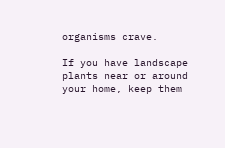organisms crave.

If you have landscape plants near or around your home, keep them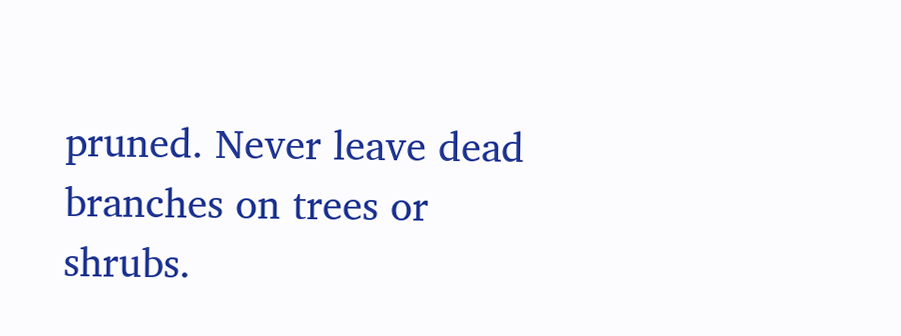pruned. Never leave dead branches on trees or shrubs.